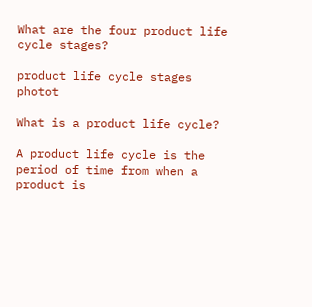What are the four product life cycle stages?

product life cycle stages photot

What is a product life cycle?

A product life cycle is the period of time from when a product is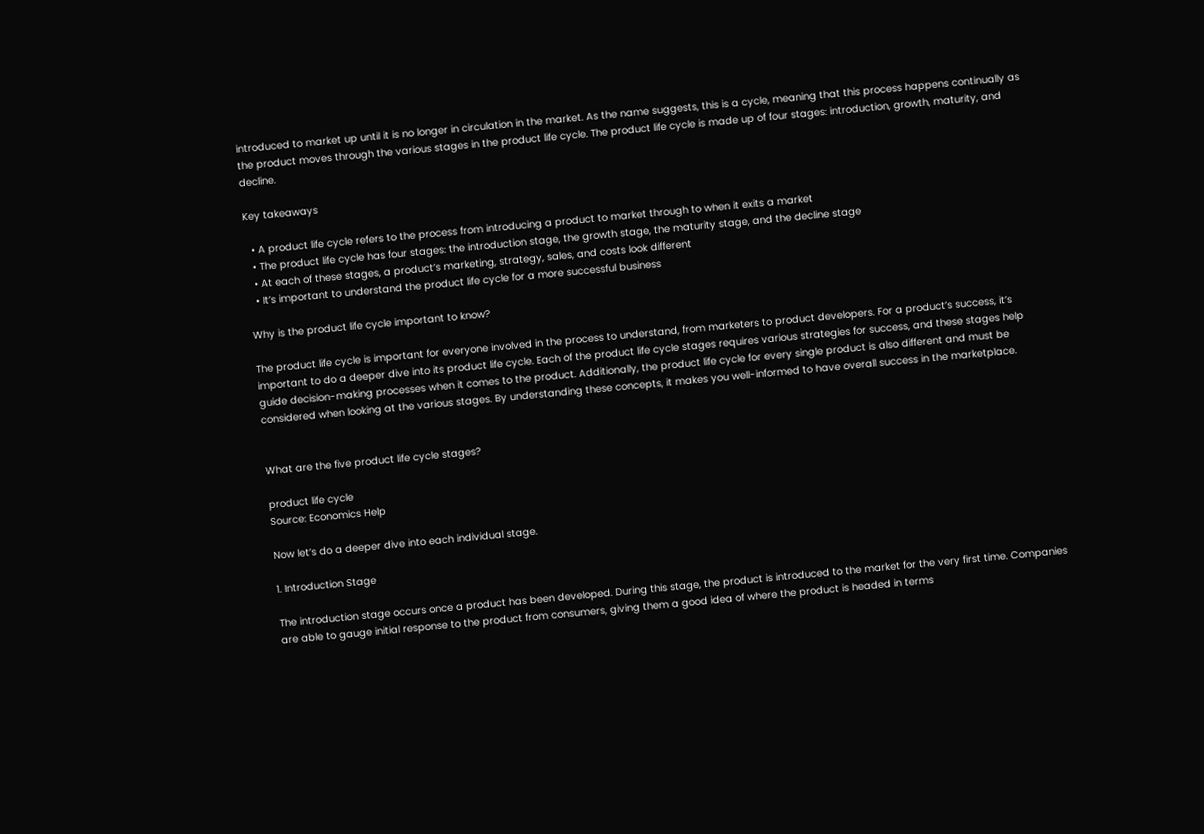introduced to market up until it is no longer in circulation in the market. As the name suggests, this is a cycle, meaning that this process happens continually as the product moves through the various stages in the product life cycle. The product life cycle is made up of four stages: introduction, growth, maturity, and decline.

Key takeaways

  • A product life cycle refers to the process from introducing a product to market through to when it exits a market
  • The product life cycle has four stages: the introduction stage, the growth stage, the maturity stage, and the decline stage
  • At each of these stages, a product’s marketing, strategy, sales, and costs look different
  • It’s important to understand the product life cycle for a more successful business

Why is the product life cycle important to know?

The product life cycle is important for everyone involved in the process to understand, from marketers to product developers. For a product’s success, it’s important to do a deeper dive into its product life cycle. Each of the product life cycle stages requires various strategies for success, and these stages help guide decision-making processes when it comes to the product. Additionally, the product life cycle for every single product is also different and must be considered when looking at the various stages. By understanding these concepts, it makes you well-informed to have overall success in the marketplace.


What are the five product life cycle stages?

product life cycle
Source: Economics Help

Now let’s do a deeper dive into each individual stage.

1. Introduction Stage

The introduction stage occurs once a product has been developed. During this stage, the product is introduced to the market for the very first time. Companies are able to gauge initial response to the product from consumers, giving them a good idea of where the product is headed in terms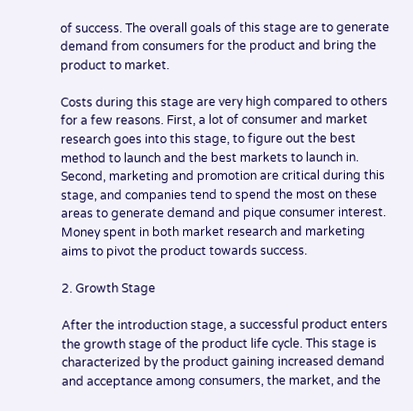of success. The overall goals of this stage are to generate demand from consumers for the product and bring the product to market.

Costs during this stage are very high compared to others for a few reasons. First, a lot of consumer and market research goes into this stage, to figure out the best method to launch and the best markets to launch in. Second, marketing and promotion are critical during this stage, and companies tend to spend the most on these areas to generate demand and pique consumer interest. Money spent in both market research and marketing aims to pivot the product towards success.

2. Growth Stage

After the introduction stage, a successful product enters the growth stage of the product life cycle. This stage is characterized by the product gaining increased demand and acceptance among consumers, the market, and the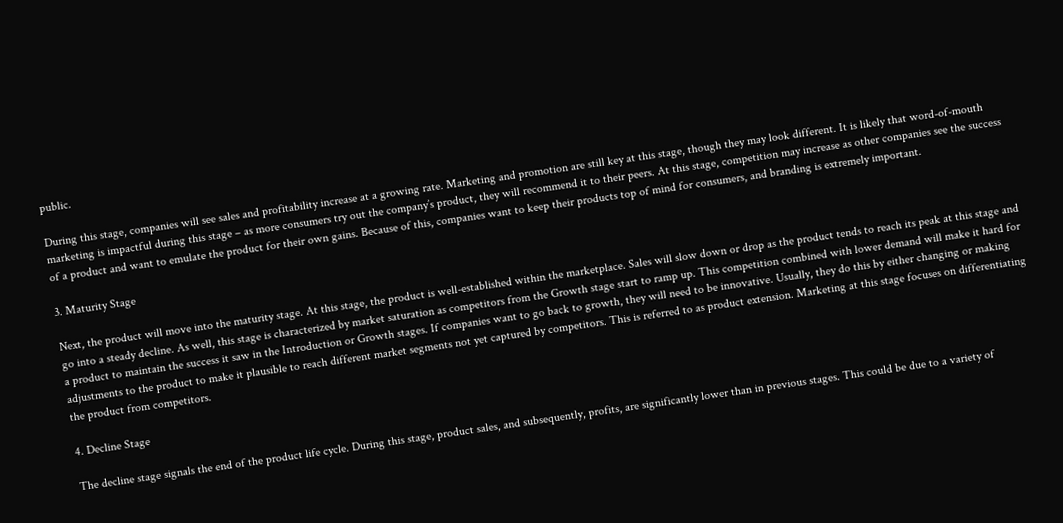public.

During this stage, companies will see sales and profitability increase at a growing rate. Marketing and promotion are still key at this stage, though they may look different. It is likely that word-of-mouth marketing is impactful during this stage – as more consumers try out the company’s product, they will recommend it to their peers. At this stage, competition may increase as other companies see the success of a product and want to emulate the product for their own gains. Because of this, companies want to keep their products top of mind for consumers, and branding is extremely important.

3. Maturity Stage

Next, the product will move into the maturity stage. At this stage, the product is well-established within the marketplace. Sales will slow down or drop as the product tends to reach its peak at this stage and go into a steady decline. As well, this stage is characterized by market saturation as competitors from the Growth stage start to ramp up. This competition combined with lower demand will make it hard for a product to maintain the success it saw in the Introduction or Growth stages. If companies want to go back to growth, they will need to be innovative. Usually, they do this by either changing or making adjustments to the product to make it plausible to reach different market segments not yet captured by competitors. This is referred to as product extension. Marketing at this stage focuses on differentiating the product from competitors.

4. Decline Stage

The decline stage signals the end of the product life cycle. During this stage, product sales, and subsequently, profits, are significantly lower than in previous stages. This could be due to a variety of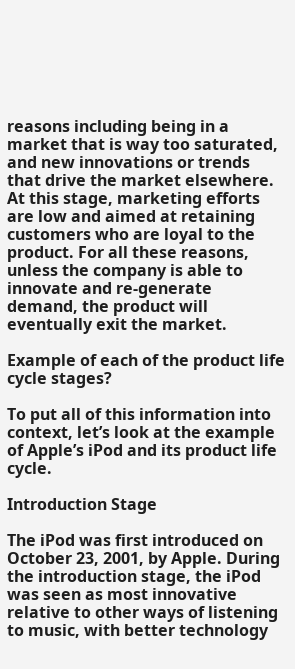reasons including being in a market that is way too saturated, and new innovations or trends that drive the market elsewhere. At this stage, marketing efforts are low and aimed at retaining customers who are loyal to the product. For all these reasons, unless the company is able to innovate and re-generate demand, the product will eventually exit the market.

Example of each of the product life cycle stages?

To put all of this information into context, let’s look at the example of Apple’s iPod and its product life cycle.

Introduction Stage

The iPod was first introduced on October 23, 2001, by Apple. During the introduction stage, the iPod was seen as most innovative relative to other ways of listening to music, with better technology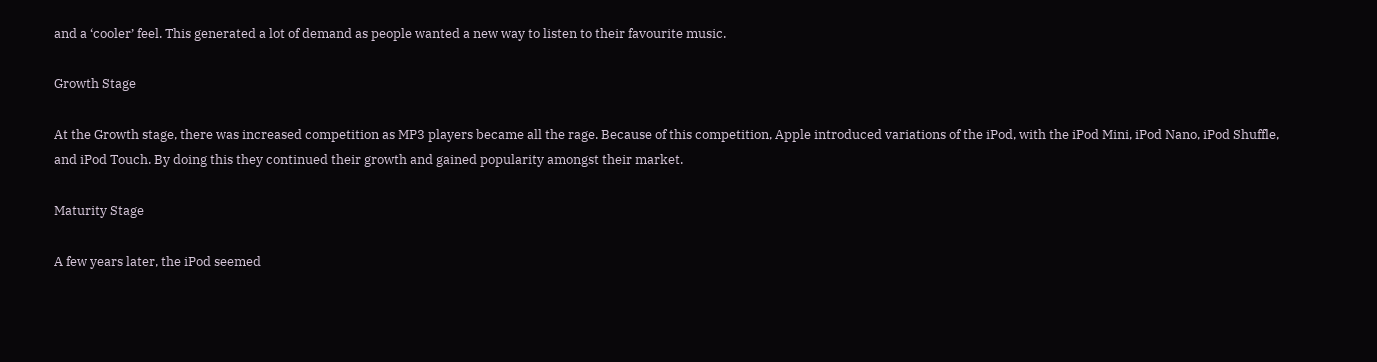and a ‘cooler’ feel. This generated a lot of demand as people wanted a new way to listen to their favourite music.

Growth Stage

At the Growth stage, there was increased competition as MP3 players became all the rage. Because of this competition, Apple introduced variations of the iPod, with the iPod Mini, iPod Nano, iPod Shuffle, and iPod Touch. By doing this they continued their growth and gained popularity amongst their market.

Maturity Stage

A few years later, the iPod seemed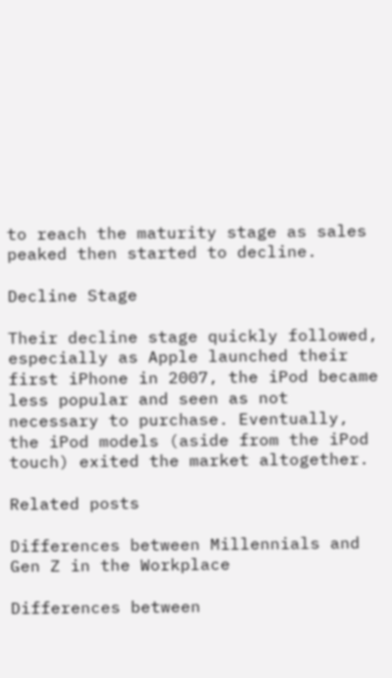to reach the maturity stage as sales peaked then started to decline.

Decline Stage

Their decline stage quickly followed, especially as Apple launched their first iPhone in 2007, the iPod became less popular and seen as not necessary to purchase. Eventually, the iPod models (aside from the iPod touch) exited the market altogether.

Related posts

Differences between Millennials and Gen Z in the Workplace

Differences between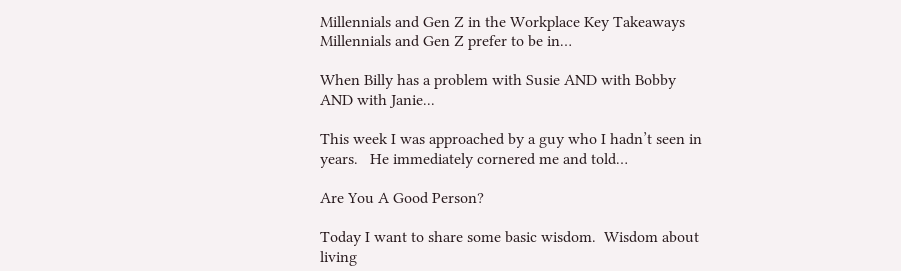Millennials and Gen Z in the Workplace Key Takeaways   Millennials and Gen Z prefer to be in…

When Billy has a problem with Susie AND with Bobby AND with Janie...

This week I was approached by a guy who I hadn’t seen in years.   He immediately cornered me and told…

Are You A Good Person?

Today I want to share some basic wisdom.  Wisdom about living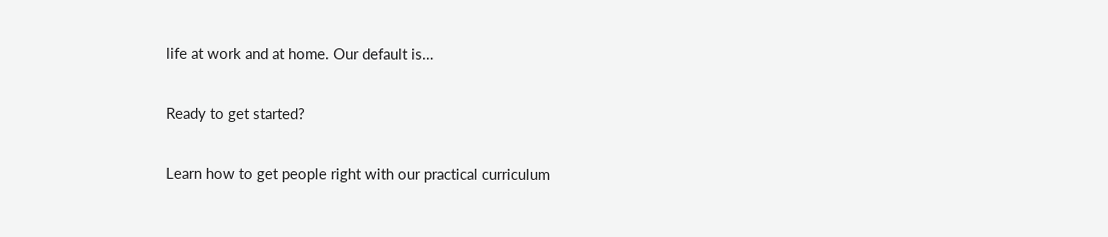life at work and at home. Our default is…

Ready to get started?

Learn how to get people right with our practical curriculum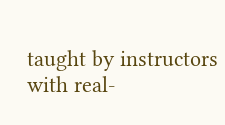taught by instructors with real-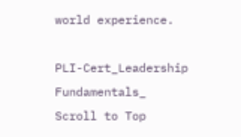world experience.

PLI-Cert_Leadership Fundamentals_
Scroll to Top